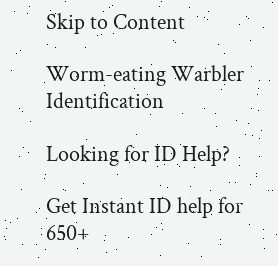Skip to Content

Worm-eating Warbler Identification

Looking for ID Help?

Get Instant ID help for 650+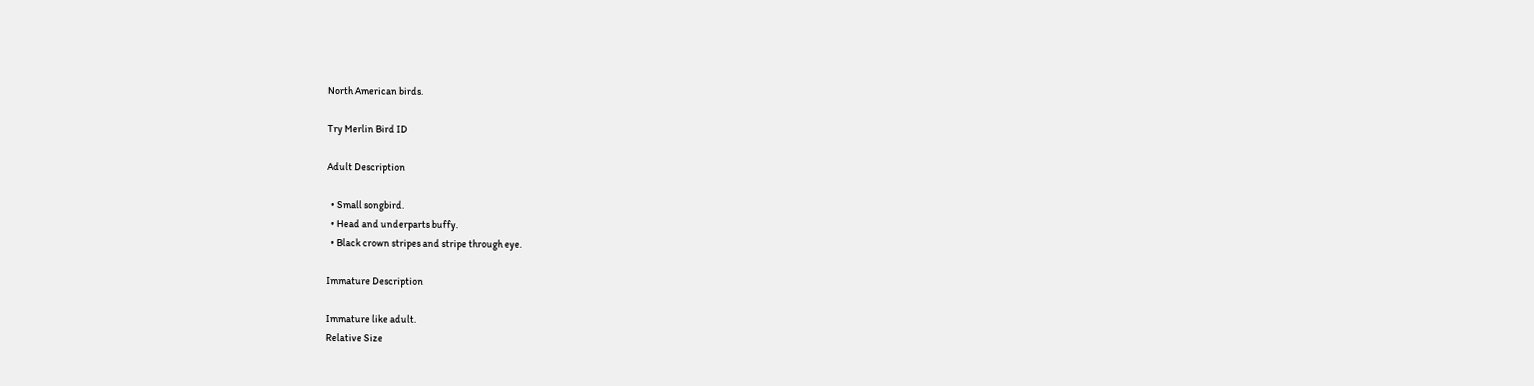North American birds.

Try Merlin Bird ID

Adult Description

  • Small songbird.
  • Head and underparts buffy.
  • Black crown stripes and stripe through eye.

Immature Description

Immature like adult.
Relative Size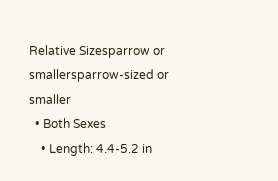Relative Sizesparrow or smallersparrow-sized or smaller
  • Both Sexes
    • Length: 4.4-5.2 in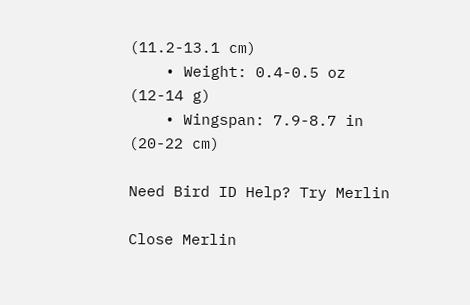(11.2-13.1 cm)
    • Weight: 0.4-0.5 oz (12-14 g)
    • Wingspan: 7.9-8.7 in (20-22 cm)

Need Bird ID Help? Try Merlin

Close Merlin